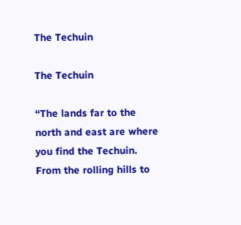The Techuin

The Techuin

“The lands far to the north and east are where you find the Techuin. From the rolling hills to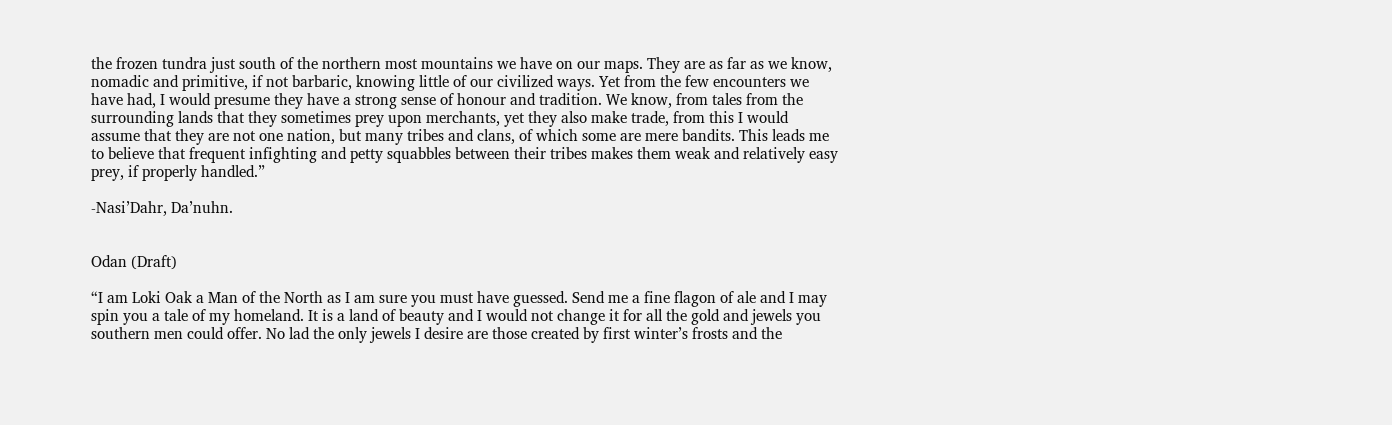the frozen tundra just south of the northern most mountains we have on our maps. They are as far as we know, nomadic and primitive, if not barbaric, knowing little of our civilized ways. Yet from the few encounters we have had, I would presume they have a strong sense of honour and tradition. We know, from tales from the surrounding lands that they sometimes prey upon merchants, yet they also make trade, from this I would assume that they are not one nation, but many tribes and clans, of which some are mere bandits. This leads me to believe that frequent infighting and petty squabbles between their tribes makes them weak and relatively easy prey, if properly handled.”

-Nasi’Dahr, Da’nuhn.


Odan (Draft)

“I am Loki Oak a Man of the North as I am sure you must have guessed. Send me a fine flagon of ale and I may spin you a tale of my homeland. It is a land of beauty and I would not change it for all the gold and jewels you southern men could offer. No lad the only jewels I desire are those created by first winter’s frosts and the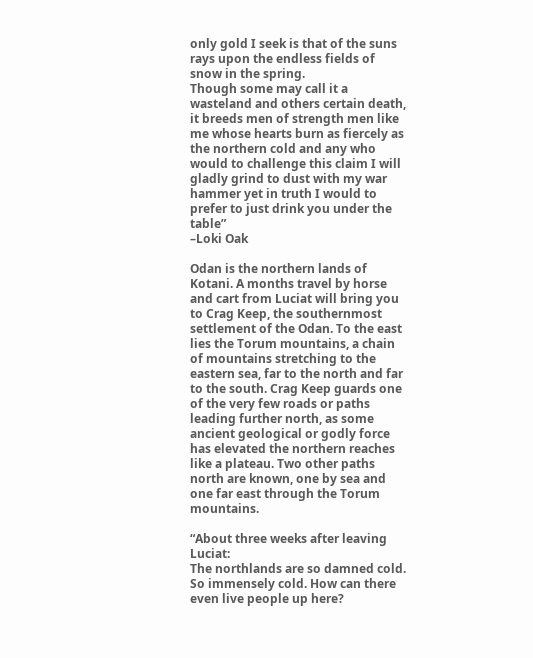only gold I seek is that of the suns rays upon the endless fields of snow in the spring.
Though some may call it a wasteland and others certain death, it breeds men of strength men like me whose hearts burn as fiercely as the northern cold and any who would to challenge this claim I will gladly grind to dust with my war hammer yet in truth I would to prefer to just drink you under the table”
–Loki Oak

Odan is the northern lands of Kotani. A months travel by horse and cart from Luciat will bring you to Crag Keep, the southernmost settlement of the Odan. To the east lies the Torum mountains, a chain of mountains stretching to the eastern sea, far to the north and far to the south. Crag Keep guards one of the very few roads or paths leading further north, as some ancient geological or godly force has elevated the northern reaches like a plateau. Two other paths north are known, one by sea and one far east through the Torum mountains.

“About three weeks after leaving Luciat:
The northlands are so damned cold. So immensely cold. How can there even live people up here?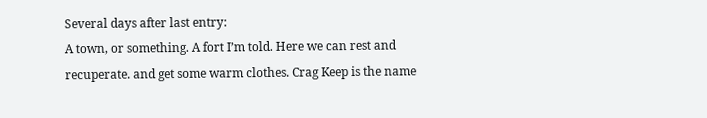Several days after last entry:
A town, or something. A fort I’m told. Here we can rest and recuperate. and get some warm clothes. Crag Keep is the name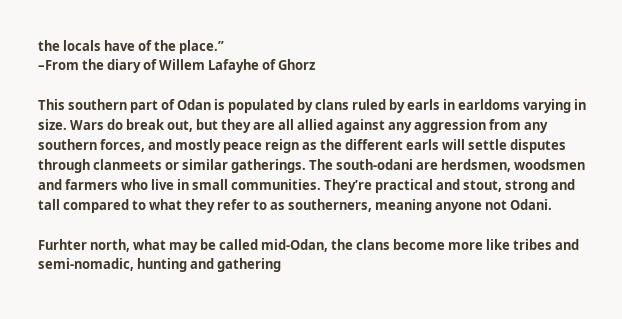the locals have of the place.”
–From the diary of Willem Lafayhe of Ghorz

This southern part of Odan is populated by clans ruled by earls in earldoms varying in size. Wars do break out, but they are all allied against any aggression from any southern forces, and mostly peace reign as the different earls will settle disputes through clanmeets or similar gatherings. The south-odani are herdsmen, woodsmen and farmers who live in small communities. They’re practical and stout, strong and tall compared to what they refer to as southerners, meaning anyone not Odani.

Furhter north, what may be called mid-Odan, the clans become more like tribes and semi-nomadic, hunting and gathering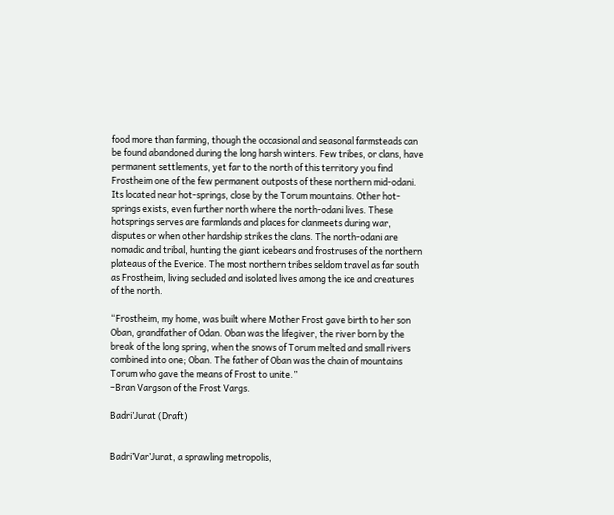food more than farming, though the occasional and seasonal farmsteads can be found abandoned during the long harsh winters. Few tribes, or clans, have permanent settlements, yet far to the north of this territory you find Frostheim one of the few permanent outposts of these northern mid-odani. Its located near hot-springs, close by the Torum mountains. Other hot-springs exists, even further north where the north-odani lives. These hotsprings serves are farmlands and places for clanmeets during war, disputes or when other hardship strikes the clans. The north-odani are nomadic and tribal, hunting the giant icebears and frostruses of the northern plateaus of the Everice. The most northern tribes seldom travel as far south as Frostheim, living secluded and isolated lives among the ice and creatures of the north.

“Frostheim, my home, was built where Mother Frost gave birth to her son Oban, grandfather of Odan. Oban was the lifegiver, the river born by the break of the long spring, when the snows of Torum melted and small rivers combined into one; Oban. The father of Oban was the chain of mountains Torum who gave the means of Frost to unite.”
–Bran Vargson of the Frost Vargs.

Badri’Jurat (Draft)


Badri’Var’Jurat, a sprawling metropolis,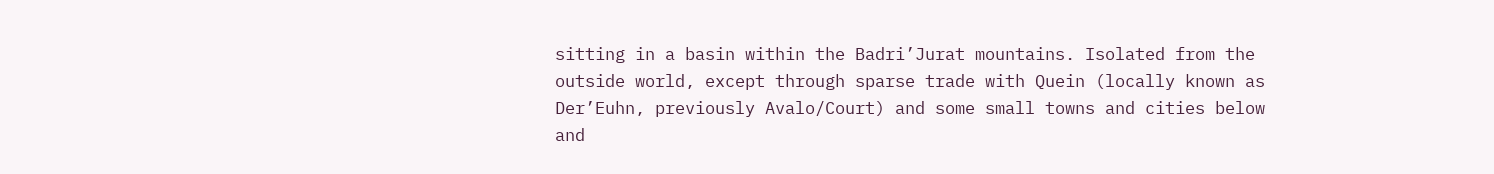sitting in a basin within the Badri’Jurat mountains. Isolated from the outside world, except through sparse trade with Quein (locally known as Der’Euhn, previously Avalo/Court) and some small towns and cities below and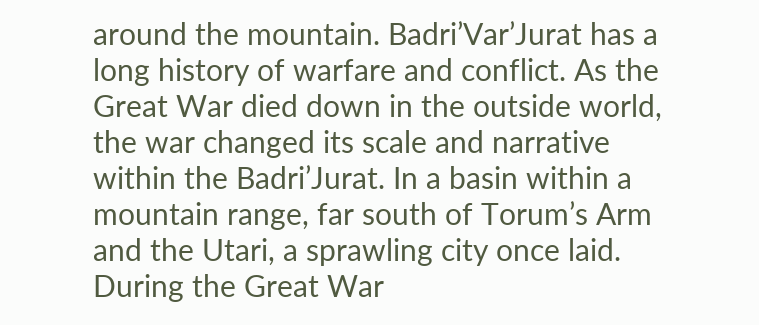around the mountain. Badri’Var’Jurat has a long history of warfare and conflict. As the Great War died down in the outside world, the war changed its scale and narrative within the Badri’Jurat. In a basin within a mountain range, far south of Torum’s Arm and the Utari, a sprawling city once laid. During the Great War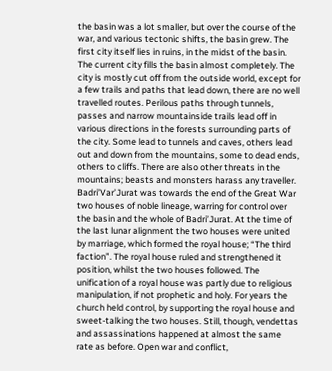the basin was a lot smaller, but over the course of the war, and various tectonic shifts, the basin grew. The first city itself lies in ruins, in the midst of the basin. The current city fills the basin almost completely. The city is mostly cut off from the outside world, except for a few trails and paths that lead down, there are no well travelled routes. Perilous paths through tunnels, passes and narrow mountainside trails lead off in various directions in the forests surrounding parts of the city. Some lead to tunnels and caves, others lead out and down from the mountains, some to dead ends, others to cliffs. There are also other threats in the mountains; beasts and monsters harass any traveller. Badri’Var’Jurat was towards the end of the Great War two houses of noble lineage, warring for control over the basin and the whole of Badri’Jurat. At the time of the last lunar alignment the two houses were united by marriage, which formed the royal house; “The third faction”. The royal house ruled and strengthened it position, whilst the two houses followed. The unification of a royal house was partly due to religious manipulation, if not prophetic and holy. For years the church held control, by supporting the royal house and sweet-talking the two houses. Still, though, vendettas and assassinations happened at almost the same rate as before. Open war and conflict,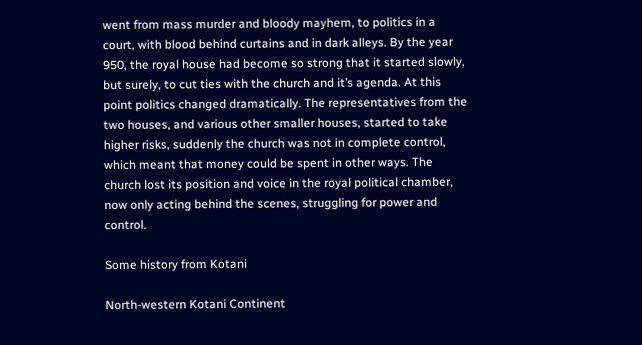went from mass murder and bloody mayhem, to politics in a court, with blood behind curtains and in dark alleys. By the year 950, the royal house had become so strong that it started slowly, but surely, to cut ties with the church and it’s agenda. At this point politics changed dramatically. The representatives from the two houses, and various other smaller houses, started to take higher risks, suddenly the church was not in complete control, which meant that money could be spent in other ways. The church lost its position and voice in the royal political chamber, now only acting behind the scenes, struggling for power and control.

Some history from Kotani

North-western Kotani Continent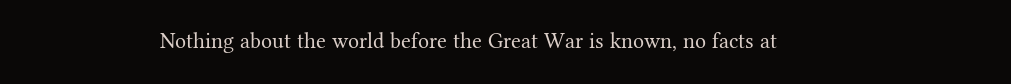Nothing about the world before the Great War is known, no facts at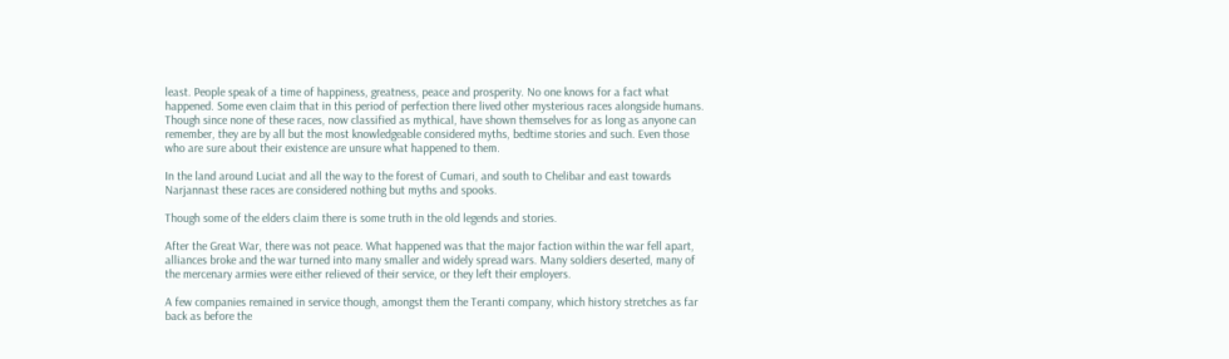least. People speak of a time of happiness, greatness, peace and prosperity. No one knows for a fact what happened. Some even claim that in this period of perfection there lived other mysterious races alongside humans. Though since none of these races, now classified as mythical, have shown themselves for as long as anyone can remember, they are by all but the most knowledgeable considered myths, bedtime stories and such. Even those who are sure about their existence are unsure what happened to them.

In the land around Luciat and all the way to the forest of Cumari, and south to Chelibar and east towards Narjannast these races are considered nothing but myths and spooks.

Though some of the elders claim there is some truth in the old legends and stories.

After the Great War, there was not peace. What happened was that the major faction within the war fell apart, alliances broke and the war turned into many smaller and widely spread wars. Many soldiers deserted, many of the mercenary armies were either relieved of their service, or they left their employers.

A few companies remained in service though, amongst them the Teranti company, which history stretches as far back as before the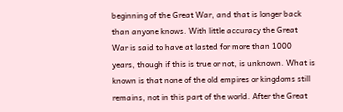beginning of the Great War, and that is longer back than anyone knows. With little accuracy the Great War is said to have at lasted for more than 1000 years, though if this is true or not, is unknown. What is known is that none of the old empires or kingdoms still remains, not in this part of the world. After the Great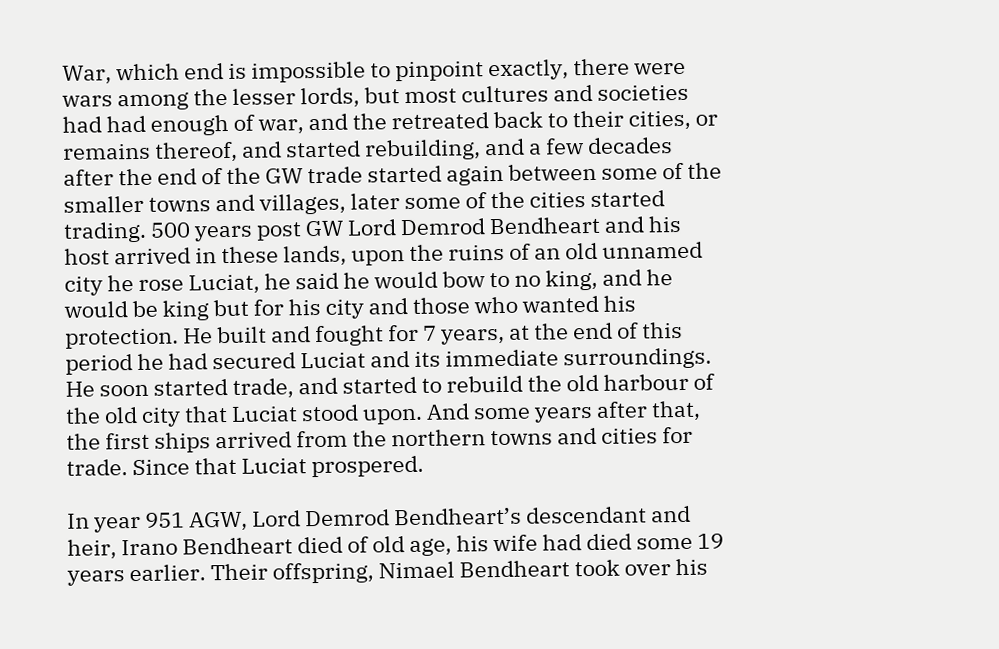War, which end is impossible to pinpoint exactly, there were wars among the lesser lords, but most cultures and societies had had enough of war, and the retreated back to their cities, or remains thereof, and started rebuilding, and a few decades after the end of the GW trade started again between some of the smaller towns and villages, later some of the cities started trading. 500 years post GW Lord Demrod Bendheart and his host arrived in these lands, upon the ruins of an old unnamed city he rose Luciat, he said he would bow to no king, and he would be king but for his city and those who wanted his protection. He built and fought for 7 years, at the end of this period he had secured Luciat and its immediate surroundings. He soon started trade, and started to rebuild the old harbour of the old city that Luciat stood upon. And some years after that, the first ships arrived from the northern towns and cities for trade. Since that Luciat prospered.

In year 951 AGW, Lord Demrod Bendheart’s descendant and heir, Irano Bendheart died of old age, his wife had died some 19 years earlier. Their offspring, Nimael Bendheart took over his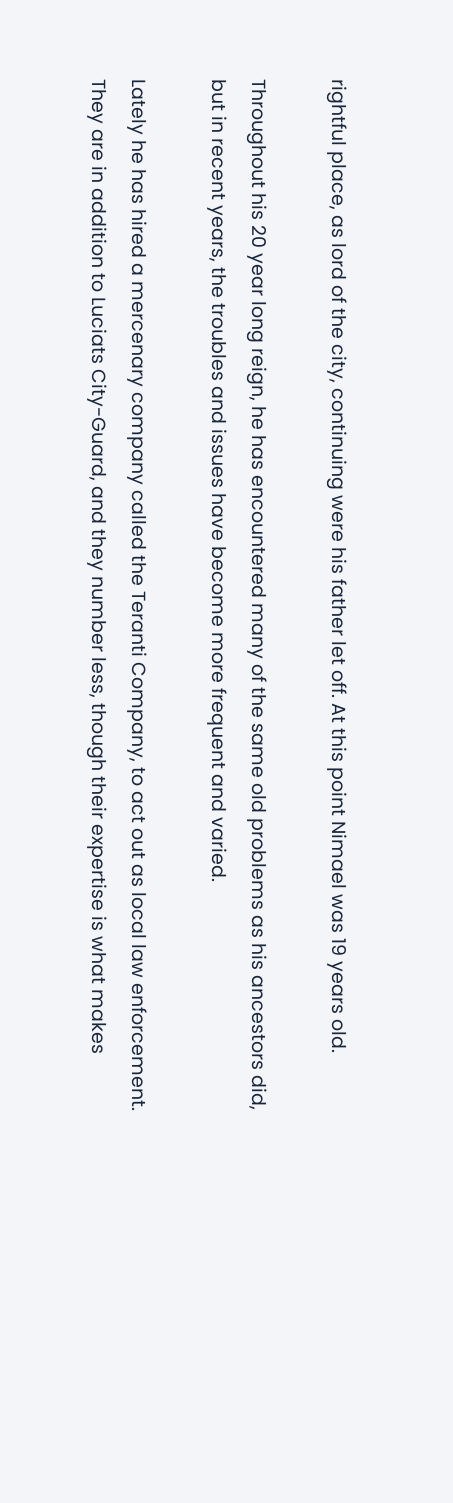rightful place, as lord of the city, continuing were his father let off. At this point Nimael was 19 years old.

Throughout his 20 year long reign, he has encountered many of the same old problems as his ancestors did, but in recent years, the troubles and issues have become more frequent and varied.

Lately he has hired a mercenary company called the Teranti Company, to act out as local law enforcement. They are in addition to Luciats City-Guard, and they number less, though their expertise is what makes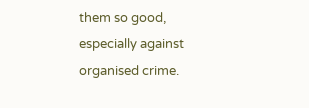them so good, especially against organised crime.